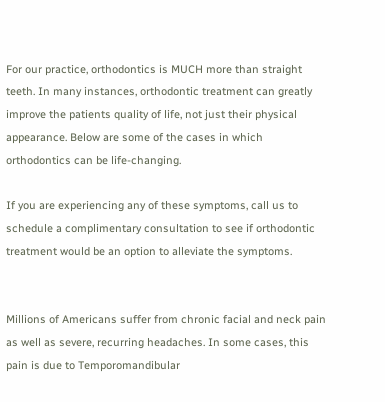For our practice, orthodontics is MUCH more than straight teeth. In many instances, orthodontic treatment can greatly improve the patients quality of life, not just their physical appearance. Below are some of the cases in which orthodontics can be life-changing.

If you are experiencing any of these symptoms, call us to schedule a complimentary consultation to see if orthodontic treatment would be an option to alleviate the symptoms.


Millions of Americans suffer from chronic facial and neck pain as well as severe, recurring headaches. In some cases, this pain is due to Temporomandibular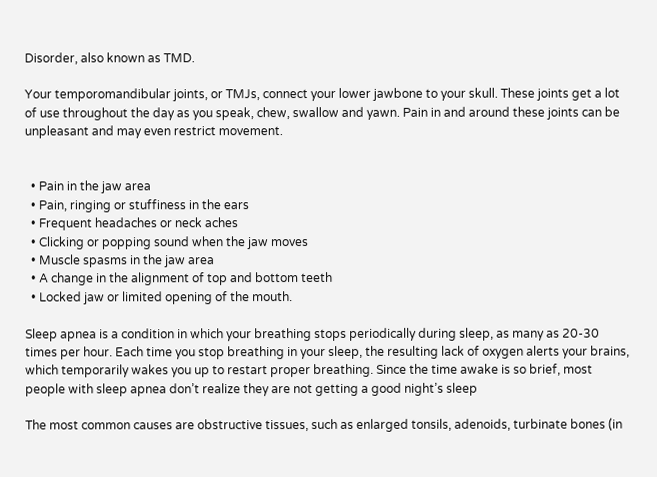Disorder, also known as TMD.

Your temporomandibular joints, or TMJs, connect your lower jawbone to your skull. These joints get a lot of use throughout the day as you speak, chew, swallow and yawn. Pain in and around these joints can be unpleasant and may even restrict movement.


  • Pain in the jaw area
  • Pain, ringing or stuffiness in the ears
  • Frequent headaches or neck aches
  • Clicking or popping sound when the jaw moves
  • Muscle spasms in the jaw area
  • A change in the alignment of top and bottom teeth
  • Locked jaw or limited opening of the mouth.

Sleep apnea is a condition in which your breathing stops periodically during sleep, as many as 20-30 times per hour. Each time you stop breathing in your sleep, the resulting lack of oxygen alerts your brains, which temporarily wakes you up to restart proper breathing. Since the time awake is so brief, most people with sleep apnea don’t realize they are not getting a good night’s sleep

The most common causes are obstructive tissues, such as enlarged tonsils, adenoids, turbinate bones (in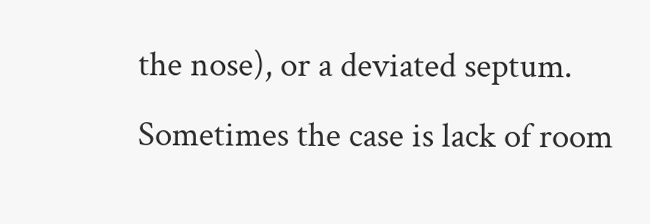the nose), or a deviated septum. Sometimes the case is lack of room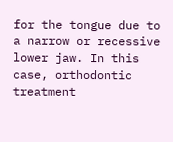for the tongue due to a narrow or recessive lower jaw. In this case, orthodontic treatment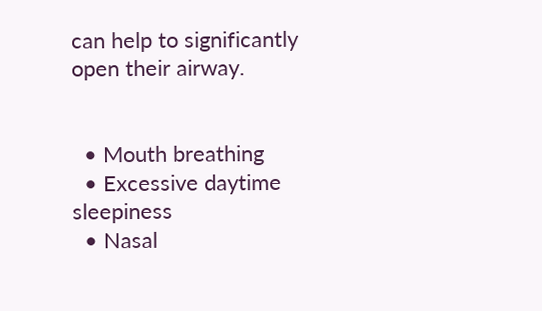can help to significantly open their airway.


  • Mouth breathing
  • Excessive daytime sleepiness
  • Nasal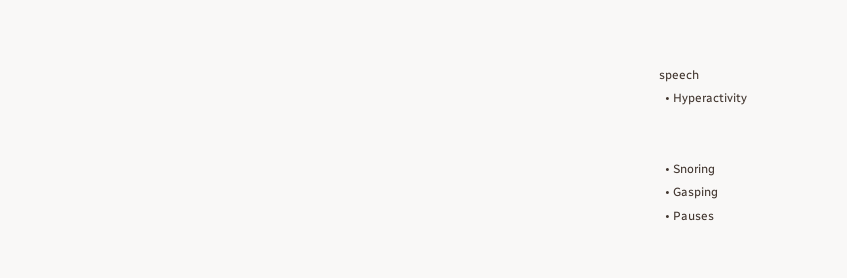speech
  • Hyperactivity


  • Snoring
  • Gasping
  • Pauses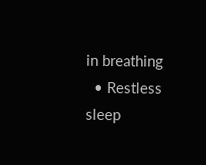in breathing
  • Restless sleep